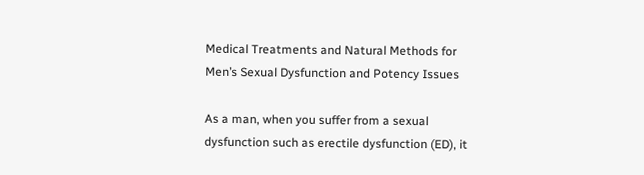Medical Treatments and Natural Methods for Men’s Sexual Dysfunction and Potency Issues

As a man, when you suffer from a sexual dysfunction such as erectile dysfunction (ED), it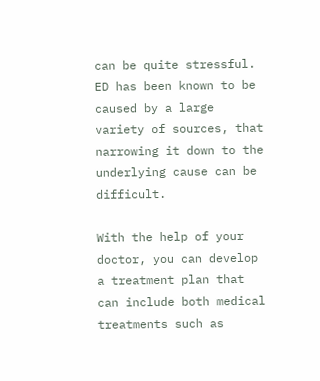can be quite stressful. ED has been known to be caused by a large variety of sources, that narrowing it down to the underlying cause can be difficult.

With the help of your doctor, you can develop a treatment plan that can include both medical treatments such as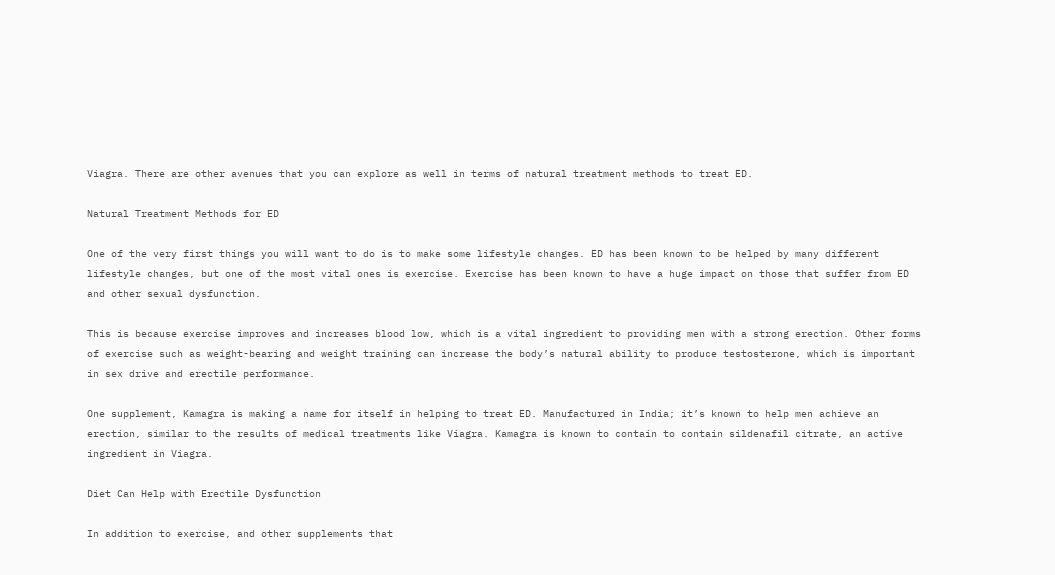Viagra. There are other avenues that you can explore as well in terms of natural treatment methods to treat ED.

Natural Treatment Methods for ED

One of the very first things you will want to do is to make some lifestyle changes. ED has been known to be helped by many different lifestyle changes, but one of the most vital ones is exercise. Exercise has been known to have a huge impact on those that suffer from ED and other sexual dysfunction.

This is because exercise improves and increases blood low, which is a vital ingredient to providing men with a strong erection. Other forms of exercise such as weight-bearing and weight training can increase the body’s natural ability to produce testosterone, which is important in sex drive and erectile performance.

One supplement, Kamagra is making a name for itself in helping to treat ED. Manufactured in India; it’s known to help men achieve an erection, similar to the results of medical treatments like Viagra. Kamagra is known to contain to contain sildenafil citrate, an active ingredient in Viagra.

Diet Can Help with Erectile Dysfunction

In addition to exercise, and other supplements that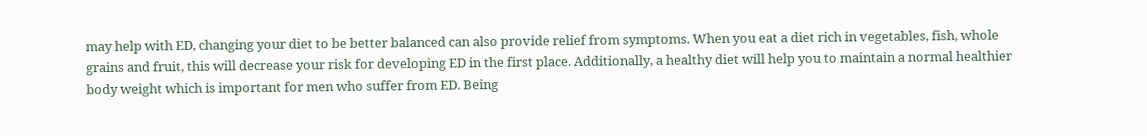may help with ED, changing your diet to be better balanced can also provide relief from symptoms. When you eat a diet rich in vegetables, fish, whole grains and fruit, this will decrease your risk for developing ED in the first place. Additionally, a healthy diet will help you to maintain a normal healthier body weight which is important for men who suffer from ED. Being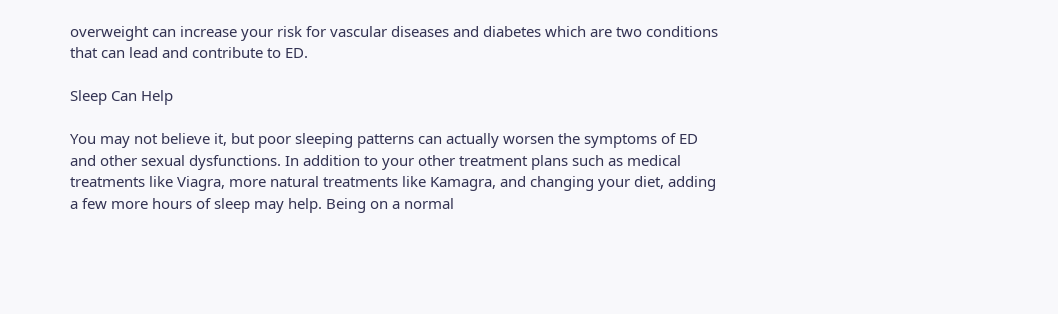overweight can increase your risk for vascular diseases and diabetes which are two conditions that can lead and contribute to ED.

Sleep Can Help

You may not believe it, but poor sleeping patterns can actually worsen the symptoms of ED and other sexual dysfunctions. In addition to your other treatment plans such as medical treatments like Viagra, more natural treatments like Kamagra, and changing your diet, adding a few more hours of sleep may help. Being on a normal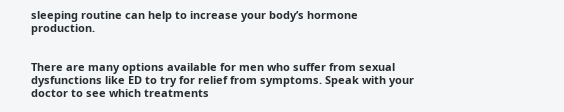sleeping routine can help to increase your body’s hormone production.


There are many options available for men who suffer from sexual dysfunctions like ED to try for relief from symptoms. Speak with your doctor to see which treatments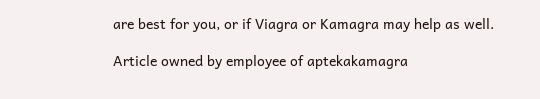are best for you, or if Viagra or Kamagra may help as well.

Article owned by employee of aptekakamagra